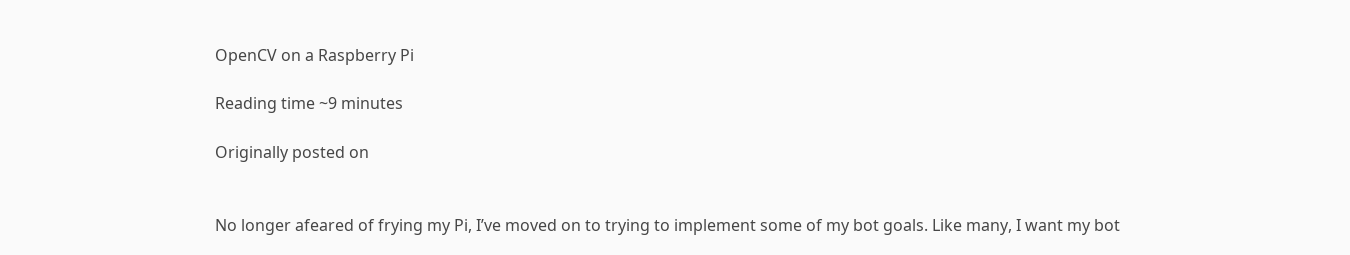OpenCV on a Raspberry Pi

Reading time ~9 minutes

Originally posted on


No longer afeared of frying my Pi, I’ve moved on to trying to implement some of my bot goals. Like many, I want my bot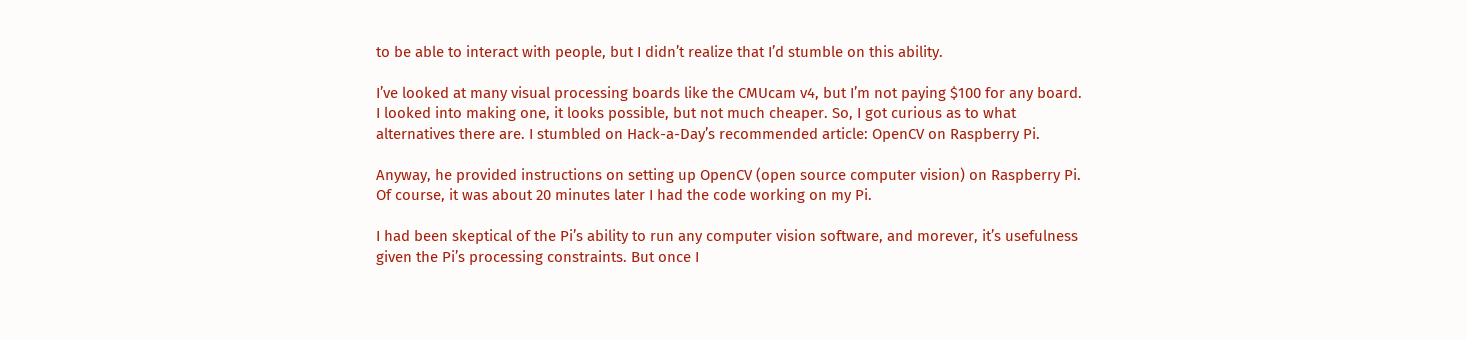to be able to interact with people, but I didn’t realize that I’d stumble on this ability.

I’ve looked at many visual processing boards like the CMUcam v4, but I’m not paying $100 for any board. I looked into making one, it looks possible, but not much cheaper. So, I got curious as to what alternatives there are. I stumbled on Hack-a-Day’s recommended article: OpenCV on Raspberry Pi.

Anyway, he provided instructions on setting up OpenCV (open source computer vision) on Raspberry Pi. Of course, it was about 20 minutes later I had the code working on my Pi.

I had been skeptical of the Pi’s ability to run any computer vision software, and morever, it’s usefulness given the Pi’s processing constraints. But once I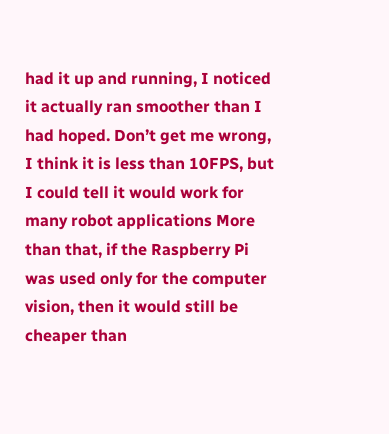had it up and running, I noticed it actually ran smoother than I had hoped. Don’t get me wrong, I think it is less than 10FPS, but I could tell it would work for many robot applications More than that, if the Raspberry Pi was used only for the computer vision, then it would still be cheaper than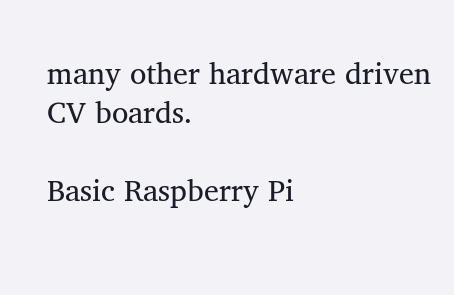many other hardware driven CV boards.

Basic Raspberry Pi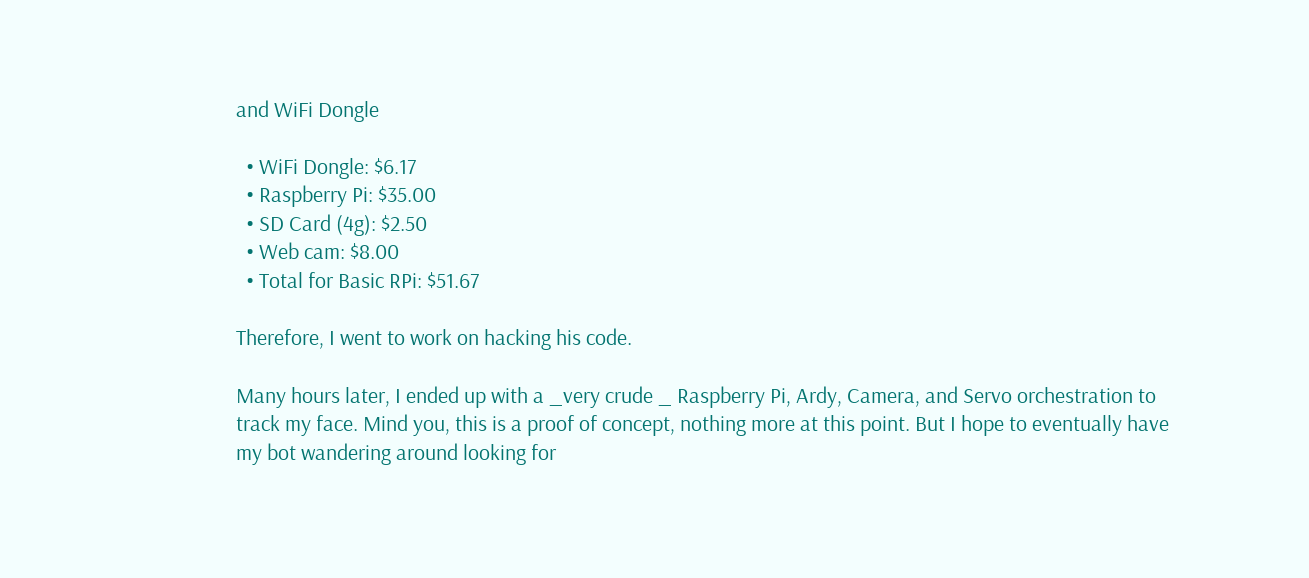and WiFi Dongle

  • WiFi Dongle: $6.17
  • Raspberry Pi: $35.00
  • SD Card (4g): $2.50
  • Web cam: $8.00
  • Total for Basic RPi: $51.67

Therefore, I went to work on hacking his code.

Many hours later, I ended up with a _very crude _ Raspberry Pi, Ardy, Camera, and Servo orchestration to track my face. Mind you, this is a proof of concept, nothing more at this point. But I hope to eventually have my bot wandering around looking for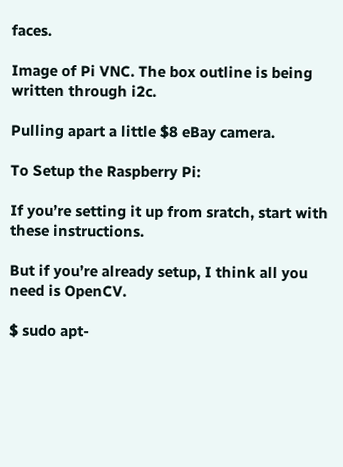faces.

Image of Pi VNC. The box outline is being written through i2c.

Pulling apart a little $8 eBay camera.

To Setup the Raspberry Pi:

If you’re setting it up from sratch, start with these instructions.

But if you’re already setup, I think all you need is OpenCV.

$ sudo apt-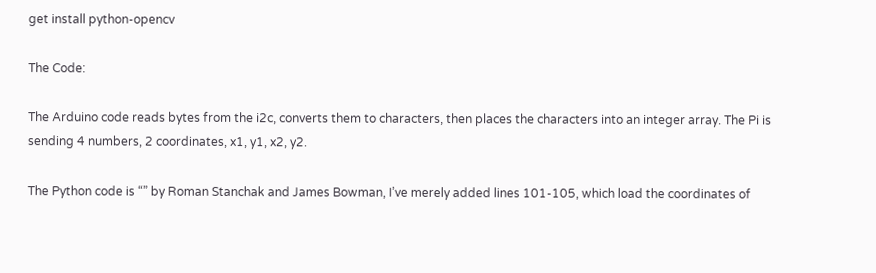get install python-opencv

The Code:

The Arduino code reads bytes from the i2c, converts them to characters, then places the characters into an integer array. The Pi is sending 4 numbers, 2 coordinates, x1, y1, x2, y2.

The Python code is “” by Roman Stanchak and James Bowman, I’ve merely added lines 101-105, which load the coordinates of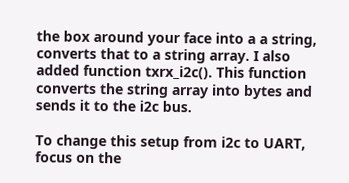the box around your face into a a string, converts that to a string array. I also added function txrx_i2c(). This function converts the string array into bytes and sends it to the i2c bus.

To change this setup from i2c to UART, focus on the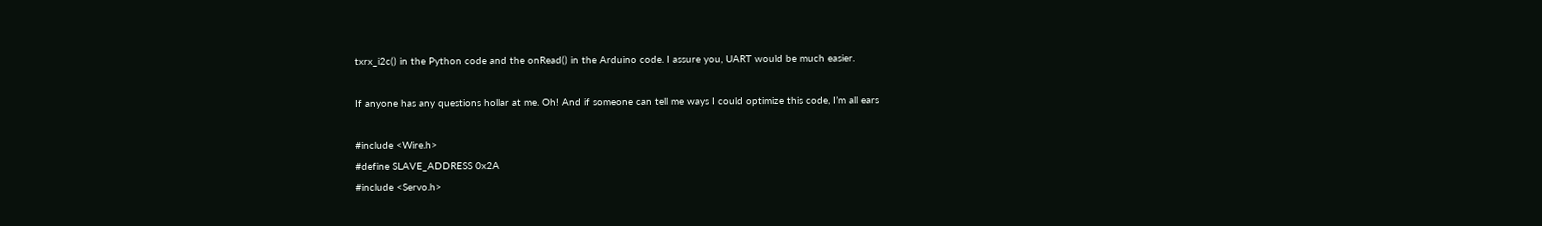txrx_i2c() in the Python code and the onRead() in the Arduino code. I assure you, UART would be much easier.

If anyone has any questions hollar at me. Oh! And if someone can tell me ways I could optimize this code, I’m all ears

#include <Wire.h>
#define SLAVE_ADDRESS 0x2A
#include <Servo.h>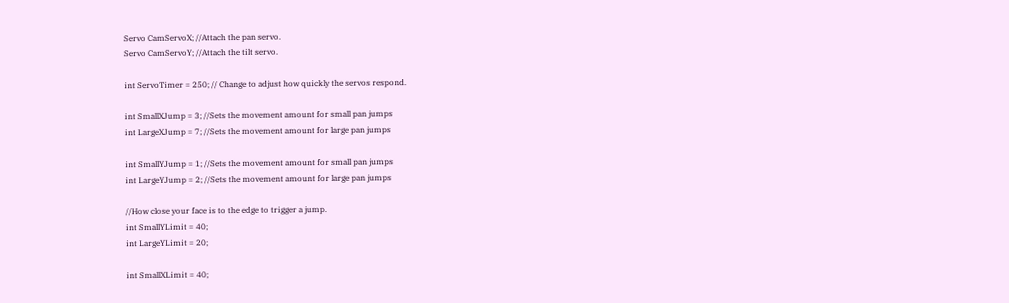Servo CamServoX; //Attach the pan servo.
Servo CamServoY; //Attach the tilt servo.

int ServoTimer = 250; // Change to adjust how quickly the servos respond.

int SmallXJump = 3; //Sets the movement amount for small pan jumps
int LargeXJump = 7; //Sets the movement amount for large pan jumps

int SmallYJump = 1; //Sets the movement amount for small pan jumps
int LargeYJump = 2; //Sets the movement amount for large pan jumps

//How close your face is to the edge to trigger a jump.
int SmallYLimit = 40;
int LargeYLimit = 20;

int SmallXLimit = 40;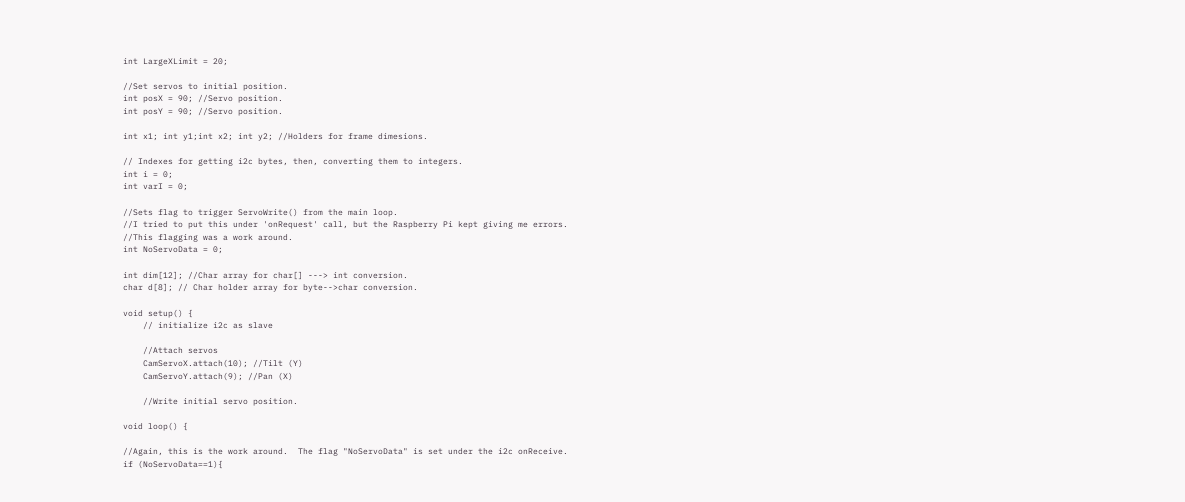int LargeXLimit = 20;

//Set servos to initial position.
int posX = 90; //Servo position.
int posY = 90; //Servo position.

int x1; int y1;int x2; int y2; //Holders for frame dimesions.

// Indexes for getting i2c bytes, then, converting them to integers.
int i = 0;
int varI = 0;

//Sets flag to trigger ServoWrite() from the main loop.
//I tried to put this under 'onRequest' call, but the Raspberry Pi kept giving me errors.
//This flagging was a work around.
int NoServoData = 0;

int dim[12]; //Char array for char[] ---> int conversion.
char d[8]; // Char holder array for byte-->char conversion.

void setup() {
    // initialize i2c as slave

    //Attach servos
    CamServoX.attach(10); //Tilt (Y)
    CamServoY.attach(9); //Pan (X)

    //Write initial servo position.

void loop() {

//Again, this is the work around.  The flag "NoServoData" is set under the i2c onReceive.
if (NoServoData==1){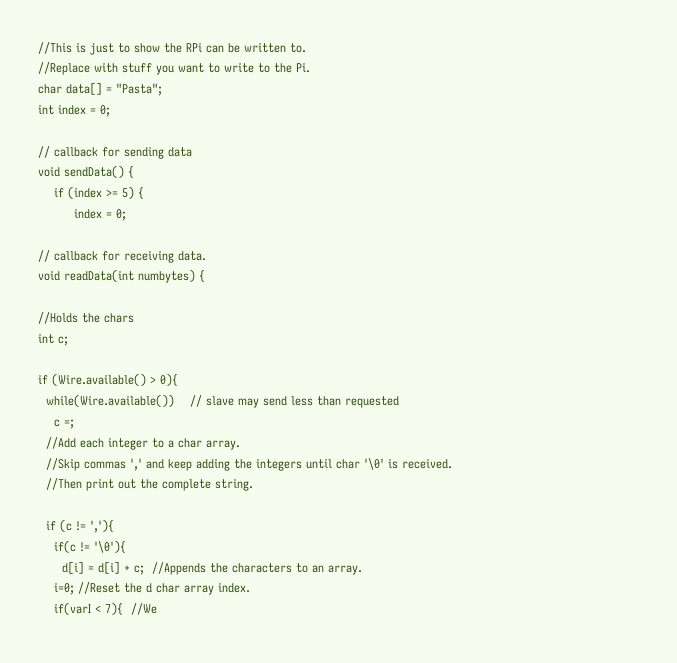//This is just to show the RPi can be written to.
//Replace with stuff you want to write to the Pi.
char data[] = "Pasta";
int index = 0;

// callback for sending data
void sendData() {
    if (index >= 5) {
         index = 0;

// callback for receiving data.
void readData(int numbytes) {

//Holds the chars
int c;

if (Wire.available() > 0){
  while(Wire.available())    // slave may send less than requested
    c =;
  //Add each integer to a char array.
  //Skip commas ',' and keep adding the integers until char '\0' is received.
  //Then print out the complete string.

  if (c != ','){
    if(c != '\0'){
      d[i] = d[i] + c;  //Appends the characters to an array.
    i=0; //Reset the d char array index.
    if(varI < 7){  //We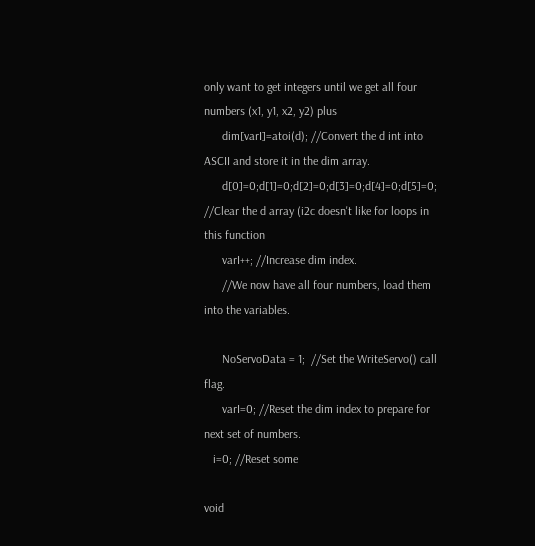only want to get integers until we get all four numbers (x1, y1, x2, y2) plus
      dim[varI]=atoi(d); //Convert the d int into ASCII and store it in the dim array.
      d[0]=0;d[1]=0;d[2]=0;d[3]=0;d[4]=0;d[5]=0; //Clear the d array (i2c doesn't like for loops in this function
      varI++; //Increase dim index.
      //We now have all four numbers, load them into the variables.

      NoServoData = 1;  //Set the WriteServo() call flag.
      varI=0; //Reset the dim index to prepare for next set of numbers.
   i=0; //Reset some

void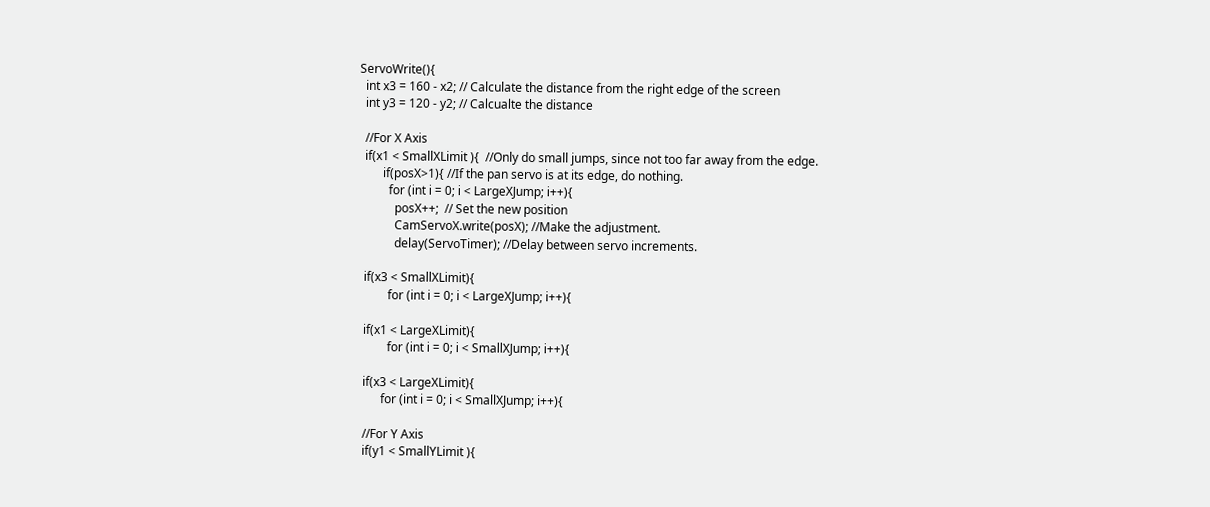ServoWrite(){
  int x3 = 160 - x2; // Calculate the distance from the right edge of the screen
  int y3 = 120 - y2; // Calcualte the distance

  //For X Axis
  if(x1 < SmallXLimit ){  //Only do small jumps, since not too far away from the edge.
        if(posX>1){ //If the pan servo is at its edge, do nothing.
          for (int i = 0; i < LargeXJump; i++){
            posX++;  // Set the new position
            CamServoX.write(posX); //Make the adjustment.
            delay(ServoTimer); //Delay between servo increments.

  if(x3 < SmallXLimit){
          for (int i = 0; i < LargeXJump; i++){

  if(x1 < LargeXLimit){
          for (int i = 0; i < SmallXJump; i++){

  if(x3 < LargeXLimit){
        for (int i = 0; i < SmallXJump; i++){

  //For Y Axis
  if(y1 < SmallYLimit ){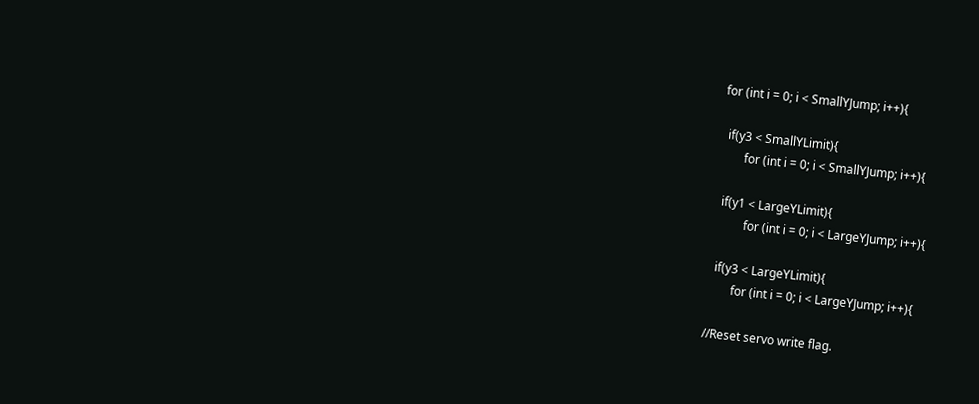for (int i = 0; i < SmallYJump; i++){

  if(y3 < SmallYLimit){
        for (int i = 0; i < SmallYJump; i++){

  if(y1 < LargeYLimit){
          for (int i = 0; i < LargeYJump; i++){

  if(y3 < LargeYLimit){
        for (int i = 0; i < LargeYJump; i++){

//Reset servo write flag.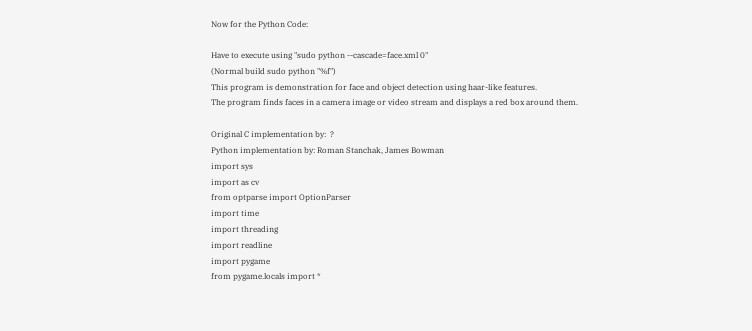Now for the Python Code:

Have to execute using "sudo python --cascade=face.xml 0"
(Normal build sudo python "%f")
This program is demonstration for face and object detection using haar-like features.
The program finds faces in a camera image or video stream and displays a red box around them.

Original C implementation by:  ?
Python implementation by: Roman Stanchak, James Bowman
import sys
import as cv
from optparse import OptionParser
import time
import threading
import readline
import pygame
from pygame.locals import *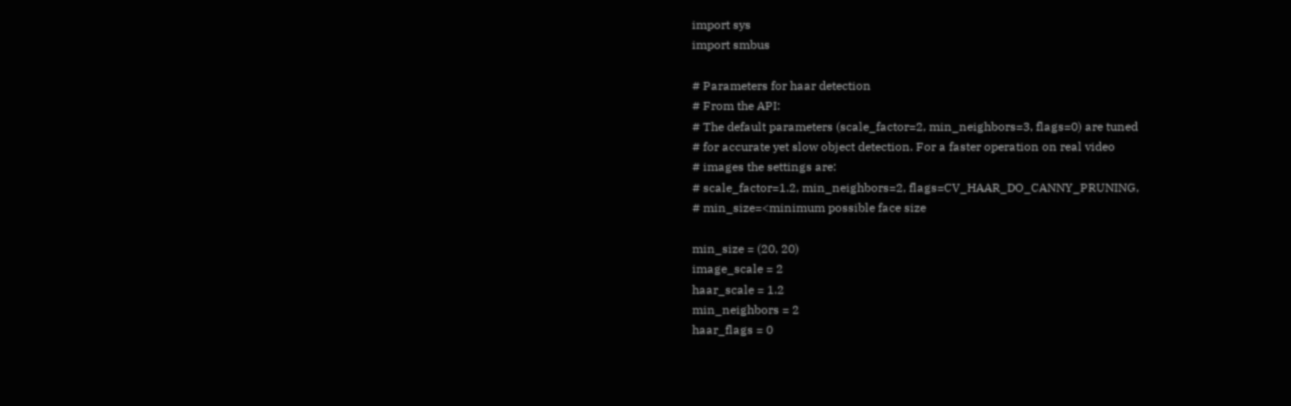import sys
import smbus

# Parameters for haar detection
# From the API:
# The default parameters (scale_factor=2, min_neighbors=3, flags=0) are tuned
# for accurate yet slow object detection. For a faster operation on real video
# images the settings are:
# scale_factor=1.2, min_neighbors=2, flags=CV_HAAR_DO_CANNY_PRUNING,
# min_size=<minimum possible face size

min_size = (20, 20)
image_scale = 2
haar_scale = 1.2
min_neighbors = 2
haar_flags = 0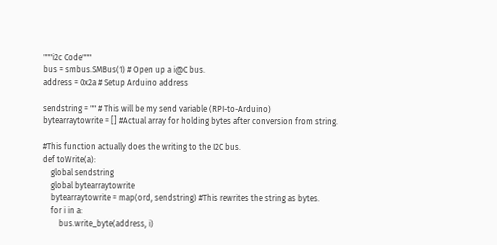"""i2c Code"""
bus = smbus.SMBus(1) # Open up a i@C bus.
address = 0x2a # Setup Arduino address

sendstring = "" # This will be my send variable (RPI-to-Arduino)
bytearraytowrite = [] #Actual array for holding bytes after conversion from string.

#This function actually does the writing to the I2C bus.
def toWrite(a):
    global sendstring
    global bytearraytowrite
    bytearraytowrite = map(ord, sendstring) #This rewrites the string as bytes.
    for i in a:
        bus.write_byte(address, i)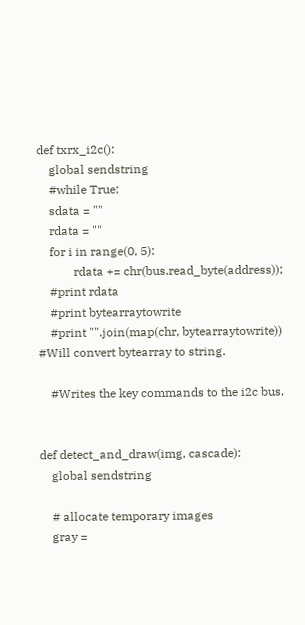def txrx_i2c():
    global sendstring
    #while True:
    sdata = ""
    rdata = ""
    for i in range(0, 5):
            rdata += chr(bus.read_byte(address));
    #print rdata
    #print bytearraytowrite
    #print "".join(map(chr, bytearraytowrite)) #Will convert bytearray to string.

    #Writes the key commands to the i2c bus.


def detect_and_draw(img, cascade):
    global sendstring

    # allocate temporary images
    gray =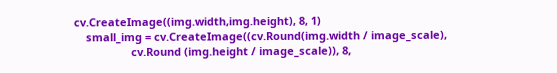cv.CreateImage((img.width,img.height), 8, 1)
    small_img = cv.CreateImage((cv.Round(img.width / image_scale),
                   cv.Round (img.height / image_scale)), 8,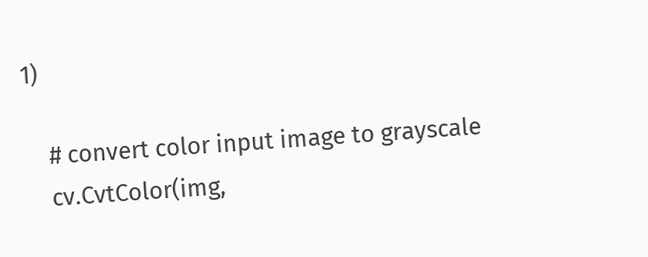1)

    # convert color input image to grayscale
    cv.CvtColor(img,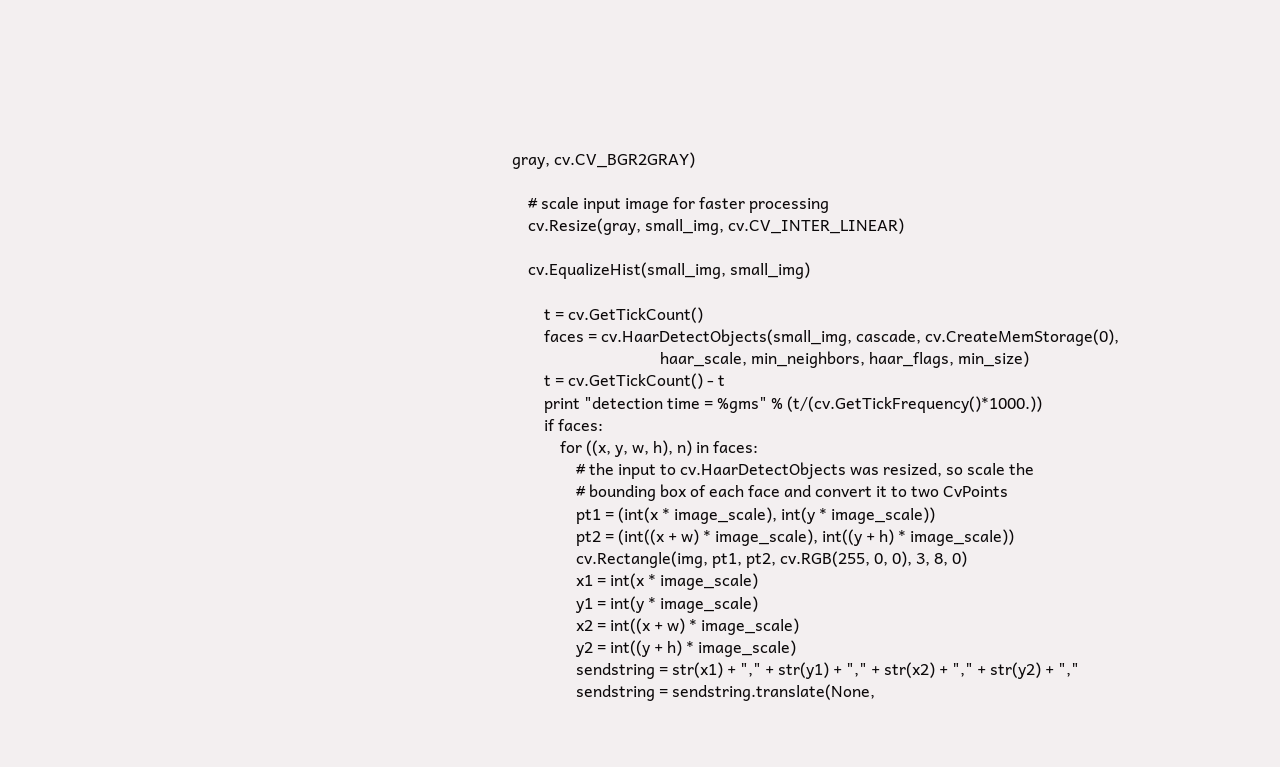gray, cv.CV_BGR2GRAY)

    # scale input image for faster processing
    cv.Resize(gray, small_img, cv.CV_INTER_LINEAR)

    cv.EqualizeHist(small_img, small_img)

        t = cv.GetTickCount()
        faces = cv.HaarDetectObjects(small_img, cascade, cv.CreateMemStorage(0),
                                     haar_scale, min_neighbors, haar_flags, min_size)
        t = cv.GetTickCount() - t
        print "detection time = %gms" % (t/(cv.GetTickFrequency()*1000.))
        if faces:
            for ((x, y, w, h), n) in faces:
                # the input to cv.HaarDetectObjects was resized, so scale the
                # bounding box of each face and convert it to two CvPoints
                pt1 = (int(x * image_scale), int(y * image_scale))
                pt2 = (int((x + w) * image_scale), int((y + h) * image_scale))
                cv.Rectangle(img, pt1, pt2, cv.RGB(255, 0, 0), 3, 8, 0)
                x1 = int(x * image_scale)
                y1 = int(y * image_scale)
                x2 = int((x + w) * image_scale)
                y2 = int((y + h) * image_scale)
                sendstring = str(x1) + "," + str(y1) + "," + str(x2) + "," + str(y2) + ","
                sendstring = sendstring.translate(None,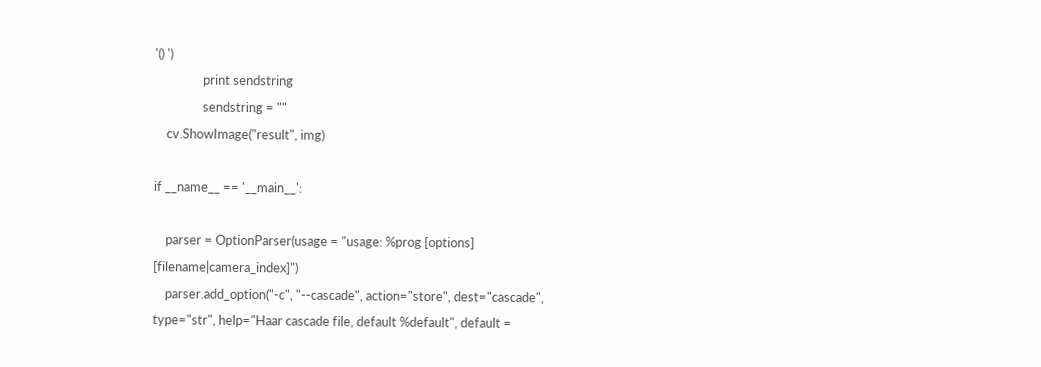'() ')
                print sendstring
                sendstring = ""
    cv.ShowImage("result", img)

if __name__ == '__main__':

    parser = OptionParser(usage = "usage: %prog [options] [filename|camera_index]")
    parser.add_option("-c", "--cascade", action="store", dest="cascade", type="str", help="Haar cascade file, default %default", default =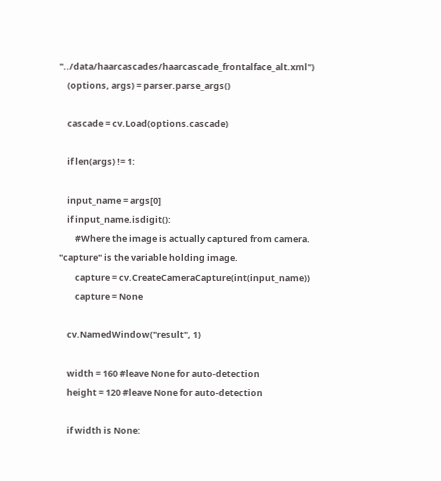"../data/haarcascades/haarcascade_frontalface_alt.xml")
    (options, args) = parser.parse_args()

    cascade = cv.Load(options.cascade)

    if len(args) != 1:

    input_name = args[0]
    if input_name.isdigit():
        #Where the image is actually captured from camera. "capture" is the variable holding image.
        capture = cv.CreateCameraCapture(int(input_name))
        capture = None

    cv.NamedWindow("result", 1)

    width = 160 #leave None for auto-detection
    height = 120 #leave None for auto-detection

    if width is None: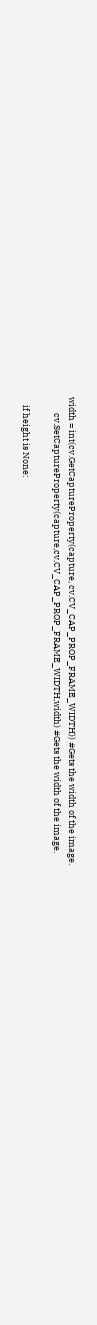width = int(cv.GetCaptureProperty(capture, cv.CV_CAP_PROP_FRAME_WIDTH)) #Gets the width of the image.
        cv.SetCaptureProperty(capture,cv.CV_CAP_PROP_FRAME_WIDTH,width) #Gets the width of the image.

    if height is None: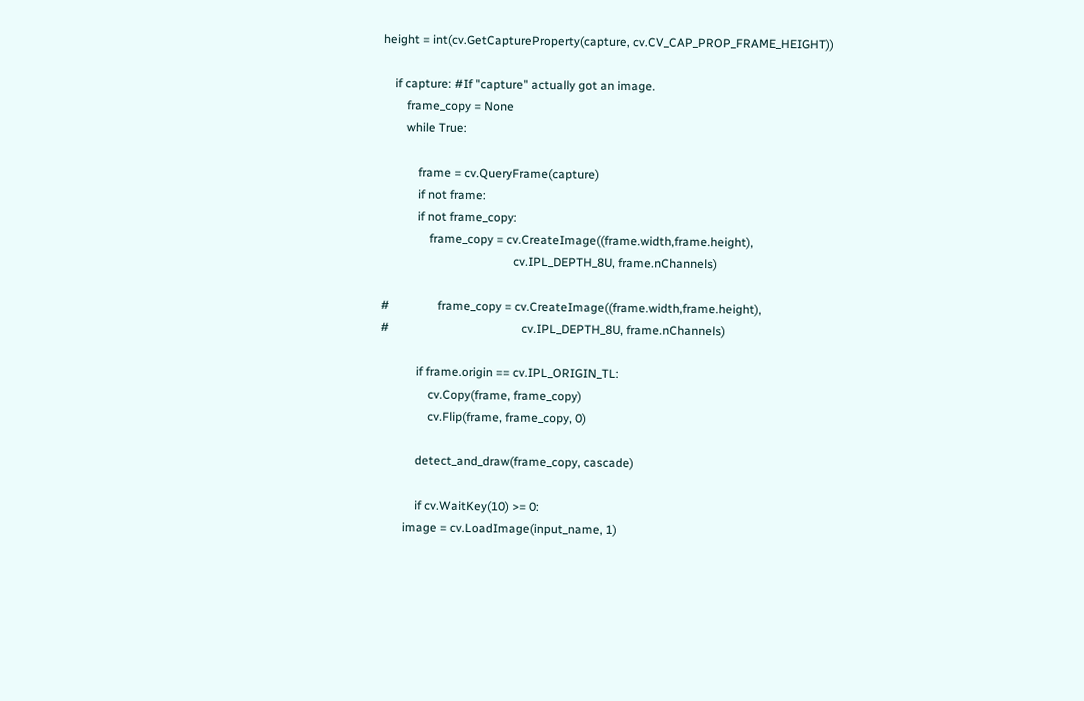height = int(cv.GetCaptureProperty(capture, cv.CV_CAP_PROP_FRAME_HEIGHT))

    if capture: #If "capture" actually got an image.
        frame_copy = None
        while True:

            frame = cv.QueryFrame(capture)
            if not frame:
            if not frame_copy:
                frame_copy = cv.CreateImage((frame.width,frame.height),
                                            cv.IPL_DEPTH_8U, frame.nChannels)

#                frame_copy = cv.CreateImage((frame.width,frame.height),
#                                            cv.IPL_DEPTH_8U, frame.nChannels)

            if frame.origin == cv.IPL_ORIGIN_TL:
                cv.Copy(frame, frame_copy)
                cv.Flip(frame, frame_copy, 0)

            detect_and_draw(frame_copy, cascade)

            if cv.WaitKey(10) >= 0:
        image = cv.LoadImage(input_name, 1)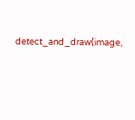detect_and_draw(image,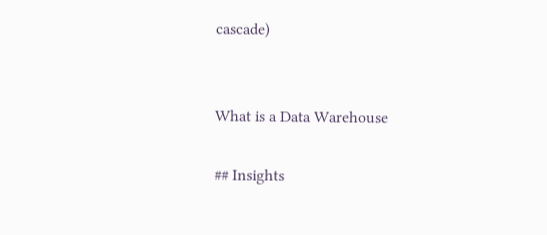cascade)


What is a Data Warehouse

## Insights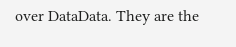over DataData. They are the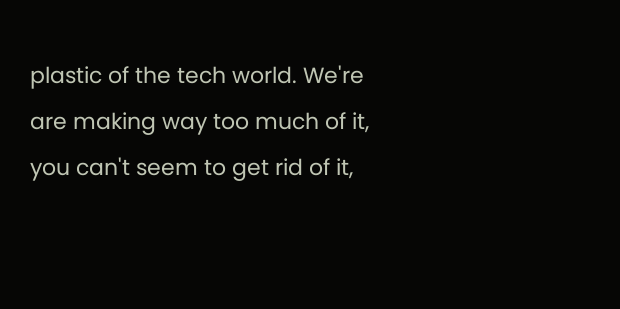plastic of the tech world. We're are making way too much of it, you can't seem to get rid of it,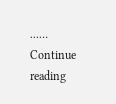...… Continue reading